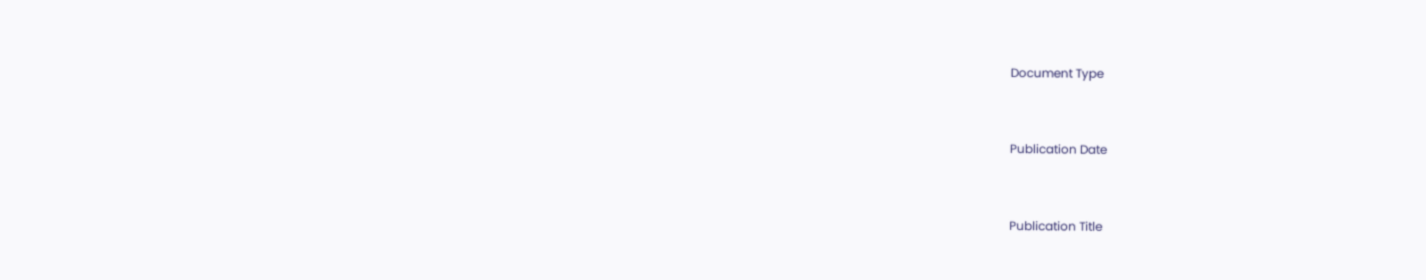Document Type


Publication Date


Publication Title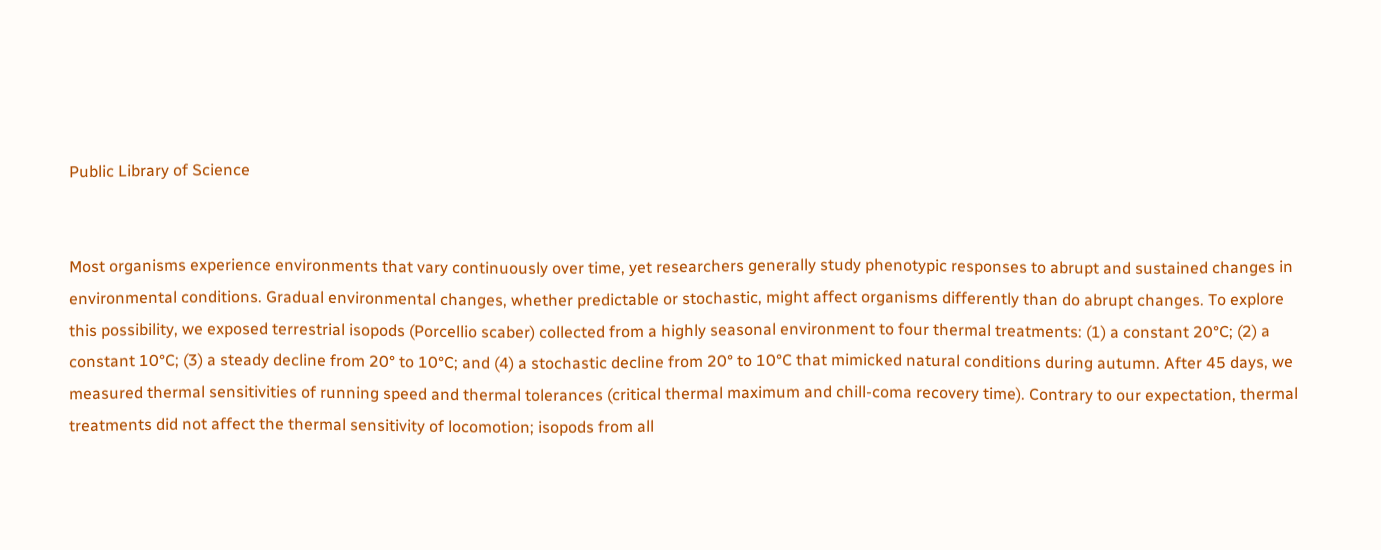Public Library of Science


Most organisms experience environments that vary continuously over time, yet researchers generally study phenotypic responses to abrupt and sustained changes in environmental conditions. Gradual environmental changes, whether predictable or stochastic, might affect organisms differently than do abrupt changes. To explore this possibility, we exposed terrestrial isopods (Porcellio scaber) collected from a highly seasonal environment to four thermal treatments: (1) a constant 20°C; (2) a constant 10°C; (3) a steady decline from 20° to 10°C; and (4) a stochastic decline from 20° to 10°C that mimicked natural conditions during autumn. After 45 days, we measured thermal sensitivities of running speed and thermal tolerances (critical thermal maximum and chill-coma recovery time). Contrary to our expectation, thermal treatments did not affect the thermal sensitivity of locomotion; isopods from all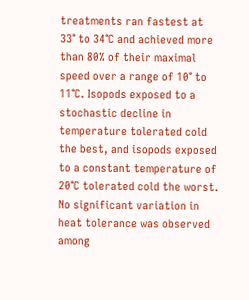treatments ran fastest at 33° to 34°C and achieved more than 80% of their maximal speed over a range of 10° to 11°C. Isopods exposed to a stochastic decline in temperature tolerated cold the best, and isopods exposed to a constant temperature of 20°C tolerated cold the worst. No significant variation in heat tolerance was observed among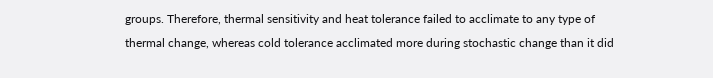groups. Therefore, thermal sensitivity and heat tolerance failed to acclimate to any type of thermal change, whereas cold tolerance acclimated more during stochastic change than it did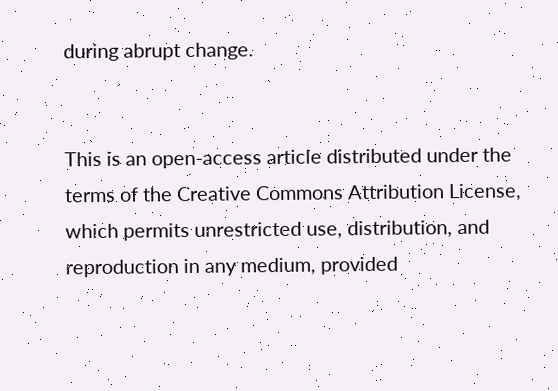during abrupt change.


This is an open-access article distributed under the terms of the Creative Commons Attribution License, which permits unrestricted use, distribution, and reproduction in any medium, provided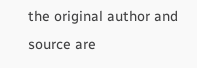the original author and source are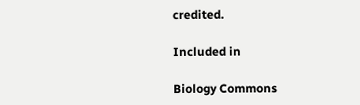credited.

Included in

Biology Commons